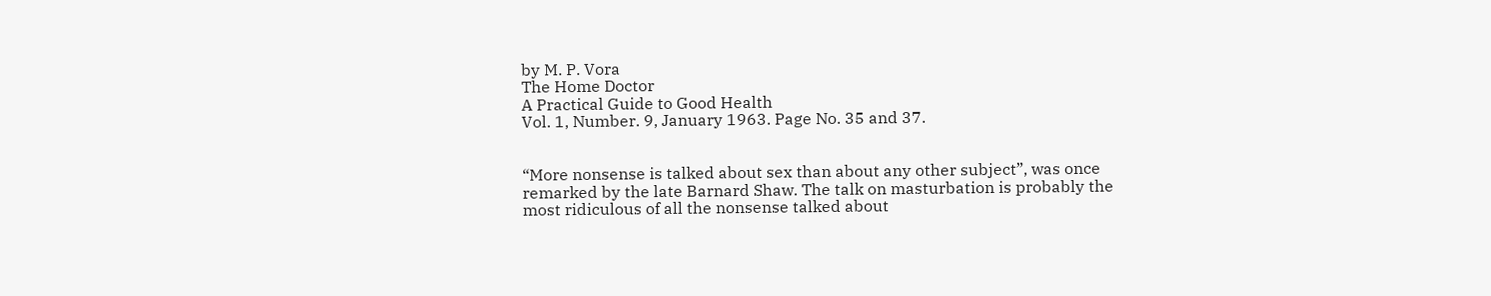by M. P. Vora
The Home Doctor
A Practical Guide to Good Health
Vol. 1, Number. 9, January 1963. Page No. 35 and 37.


“More nonsense is talked about sex than about any other subject”, was once remarked by the late Barnard Shaw. The talk on masturbation is probably the most ridiculous of all the nonsense talked about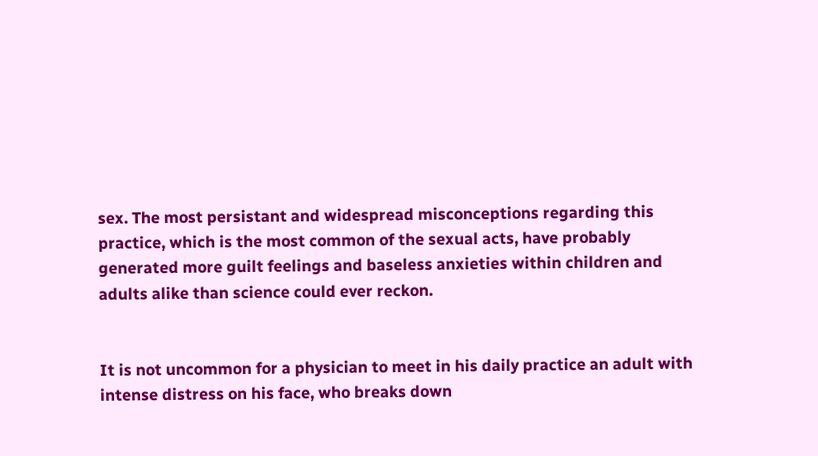sex. The most persistant and widespread misconceptions regarding this practice, which is the most common of the sexual acts, have probably generated more guilt feelings and baseless anxieties within children and adults alike than science could ever reckon.


It is not uncommon for a physician to meet in his daily practice an adult with intense distress on his face, who breaks down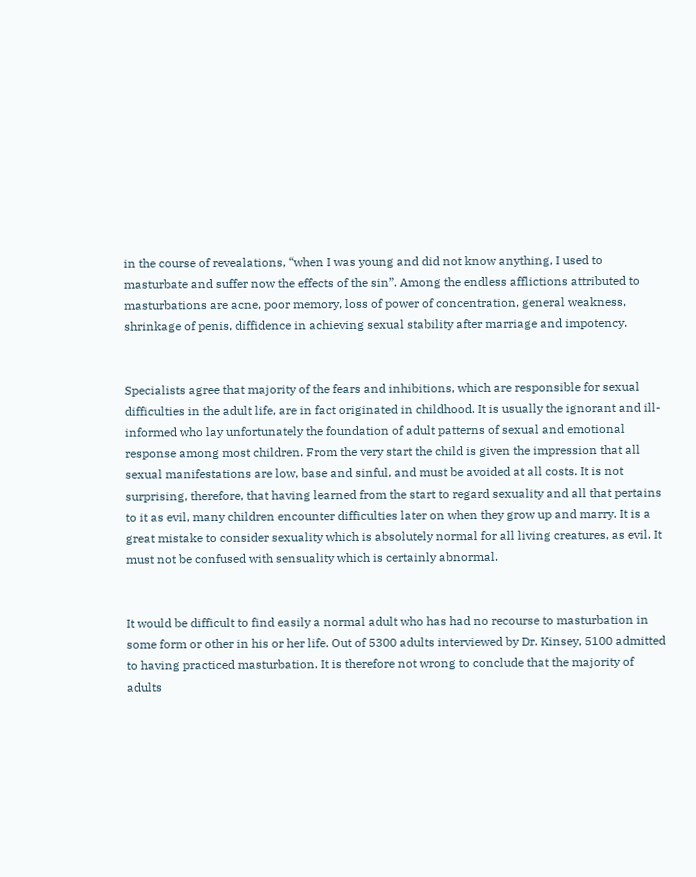in the course of revealations, “when I was young and did not know anything, I used to masturbate and suffer now the effects of the sin”. Among the endless afflictions attributed to masturbations are acne, poor memory, loss of power of concentration, general weakness, shrinkage of penis, diffidence in achieving sexual stability after marriage and impotency.


Specialists agree that majority of the fears and inhibitions, which are responsible for sexual difficulties in the adult life, are in fact originated in childhood. It is usually the ignorant and ill-informed who lay unfortunately the foundation of adult patterns of sexual and emotional response among most children. From the very start the child is given the impression that all sexual manifestations are low, base and sinful, and must be avoided at all costs. It is not surprising, therefore, that having learned from the start to regard sexuality and all that pertains to it as evil, many children encounter difficulties later on when they grow up and marry. It is a great mistake to consider sexuality which is absolutely normal for all living creatures, as evil. It must not be confused with sensuality which is certainly abnormal.


It would be difficult to find easily a normal adult who has had no recourse to masturbation in some form or other in his or her life. Out of 5300 adults interviewed by Dr. Kinsey, 5100 admitted to having practiced masturbation. It is therefore not wrong to conclude that the majority of adults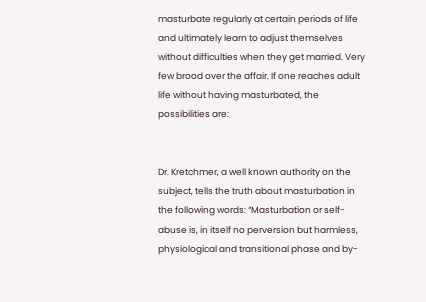masturbate regularly at certain periods of life and ultimately learn to adjust themselves without difficulties when they get married. Very few brood over the affair. If one reaches adult life without having masturbated, the possibilities are:


Dr. Kretchmer, a well known authority on the subject, tells the truth about masturbation in the following words: “Masturbation or self-abuse is, in itself no perversion but harmless, physiological and transitional phase and by-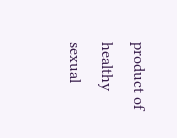product of healthy sexual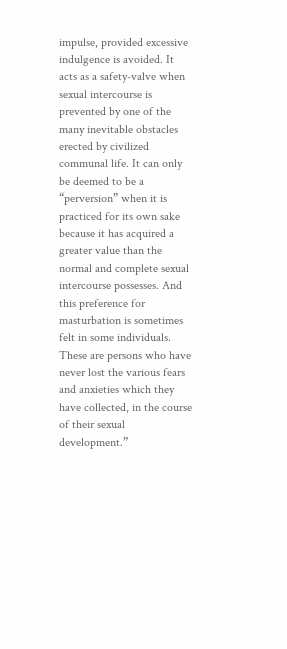impulse, provided excessive indulgence is avoided. It acts as a safety-valve when sexual intercourse is prevented by one of the many inevitable obstacles erected by civilized communal life. It can only be deemed to be a “perversion” when it is practiced for its own sake because it has acquired a greater value than the normal and complete sexual intercourse possesses. And this preference for masturbation is sometimes felt in some individuals. These are persons who have never lost the various fears and anxieties which they have collected, in the course of their sexual development.”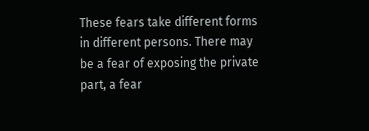These fears take different forms in different persons. There may be a fear of exposing the private part, a fear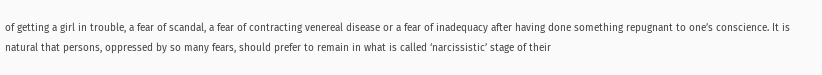of getting a girl in trouble, a fear of scandal, a fear of contracting venereal disease or a fear of inadequacy after having done something repugnant to one’s conscience. It is natural that persons, oppressed by so many fears, should prefer to remain in what is called ‘narcissistic’ stage of their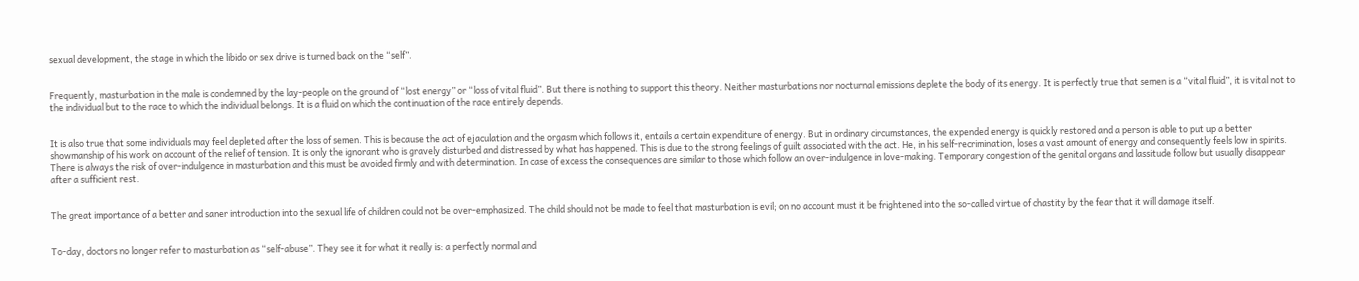sexual development, the stage in which the libido or sex drive is turned back on the “self”.


Frequently, masturbation in the male is condemned by the lay-people on the ground of “lost energy” or “loss of vital fluid”. But there is nothing to support this theory. Neither masturbations nor nocturnal emissions deplete the body of its energy. It is perfectly true that semen is a “vital fluid”, it is vital not to the individual but to the race to which the individual belongs. It is a fluid on which the continuation of the race entirely depends.


It is also true that some individuals may feel depleted after the loss of semen. This is because the act of ejaculation and the orgasm which follows it, entails a certain expenditure of energy. But in ordinary circumstances, the expended energy is quickly restored and a person is able to put up a better showmanship of his work on account of the relief of tension. It is only the ignorant who is gravely disturbed and distressed by what has happened. This is due to the strong feelings of guilt associated with the act. He, in his self-recrimination, loses a vast amount of energy and consequently feels low in spirits. There is always the risk of over-indulgence in masturbation and this must be avoided firmly and with determination. In case of excess the consequences are similar to those which follow an over-indulgence in love-making. Temporary congestion of the genital organs and lassitude follow but usually disappear after a sufficient rest.


The great importance of a better and saner introduction into the sexual life of children could not be over-emphasized. The child should not be made to feel that masturbation is evil; on no account must it be frightened into the so-called virtue of chastity by the fear that it will damage itself.


To-day, doctors no longer refer to masturbation as “self-abuse”. They see it for what it really is: a perfectly normal and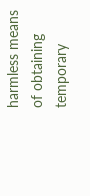harmless means of obtaining temporary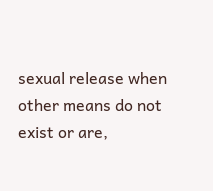sexual release when other means do not exist or are,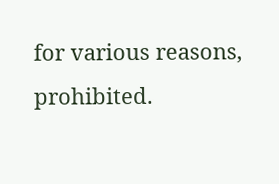for various reasons, prohibited.